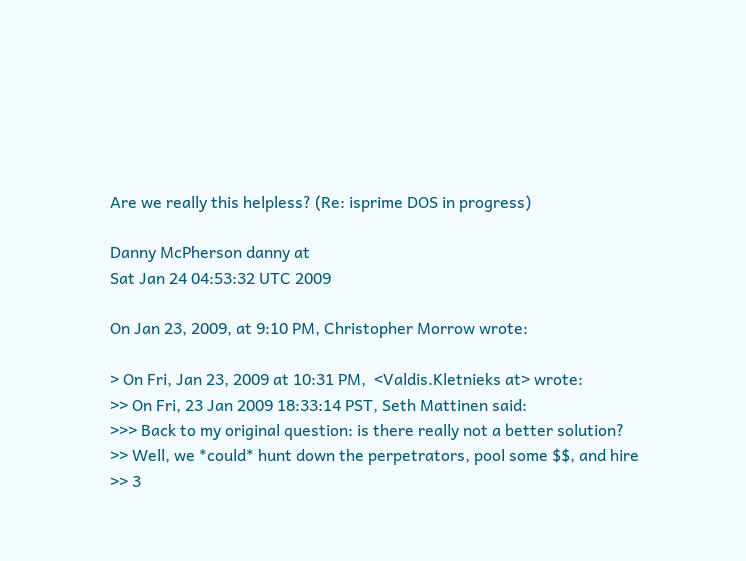Are we really this helpless? (Re: isprime DOS in progress)

Danny McPherson danny at
Sat Jan 24 04:53:32 UTC 2009

On Jan 23, 2009, at 9:10 PM, Christopher Morrow wrote:

> On Fri, Jan 23, 2009 at 10:31 PM,  <Valdis.Kletnieks at> wrote:
>> On Fri, 23 Jan 2009 18:33:14 PST, Seth Mattinen said:
>>> Back to my original question: is there really not a better solution?
>> Well, we *could* hunt down the perpetrators, pool some $$, and hire
>> 3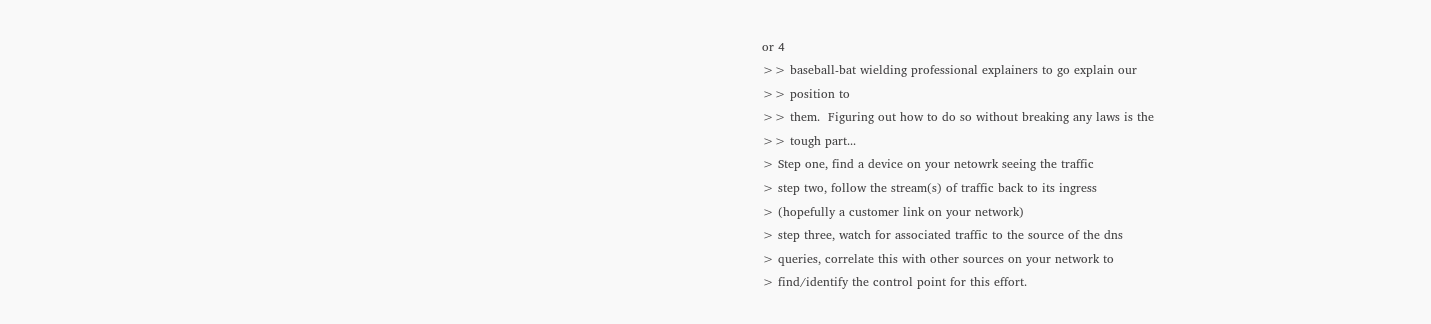or 4
>> baseball-bat wielding professional explainers to go explain our
>> position to
>> them.  Figuring out how to do so without breaking any laws is the
>> tough part...
> Step one, find a device on your netowrk seeing the traffic
> step two, follow the stream(s) of traffic back to its ingress
> (hopefully a customer link on your network)
> step three, watch for associated traffic to the source of the dns
> queries, correlate this with other sources on your network to
> find/identify the control point for this effort.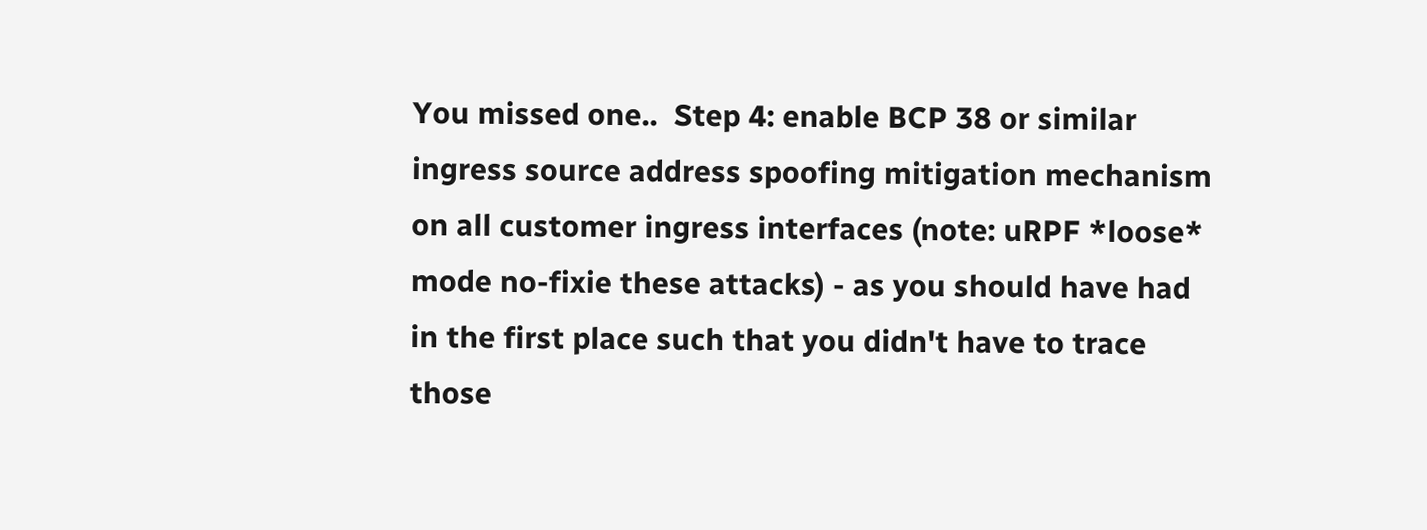You missed one..  Step 4: enable BCP 38 or similar
ingress source address spoofing mitigation mechanism
on all customer ingress interfaces (note: uRPF *loose*
mode no-fixie these attacks) - as you should have had
in the first place such that you didn't have to trace
those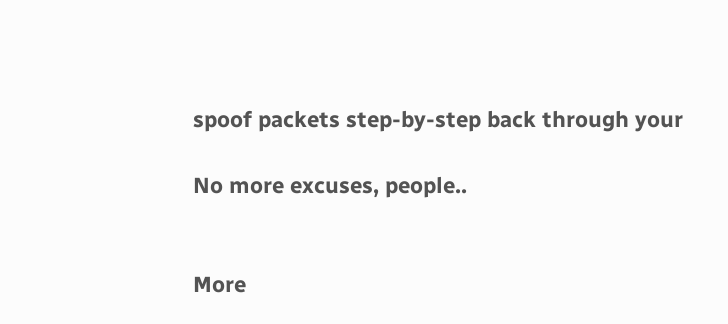spoof packets step-by-step back through your

No more excuses, people..


More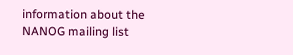information about the NANOG mailing list